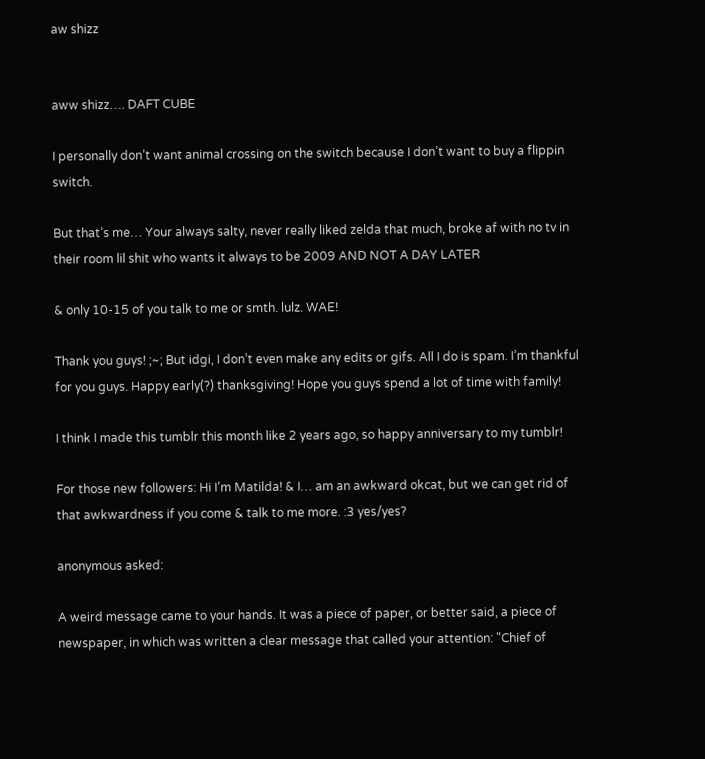aw shizz


aww shizz…. DAFT CUBE

I personally don’t want animal crossing on the switch because I don’t want to buy a flippin switch.

But that’s me… Your always salty, never really liked zelda that much, broke af with no tv in their room lil shit who wants it always to be 2009 AND NOT A DAY LATER

& only 10-15 of you talk to me or smth. lulz. WAE!

Thank you guys! ;~; But idgi, I don’t even make any edits or gifs. All I do is spam. I’m thankful for you guys. Happy early(?) thanksgiving! Hope you guys spend a lot of time with family!

I think I made this tumblr this month like 2 years ago, so happy anniversary to my tumblr!

For those new followers: Hi I’m Matilda! & I… am an awkward okcat, but we can get rid of that awkwardness if you come & talk to me more. :3 yes/yes?

anonymous asked:

A weird message came to your hands. It was a piece of paper, or better said, a piece of newspaper, in which was written a clear message that called your attention: "Chief of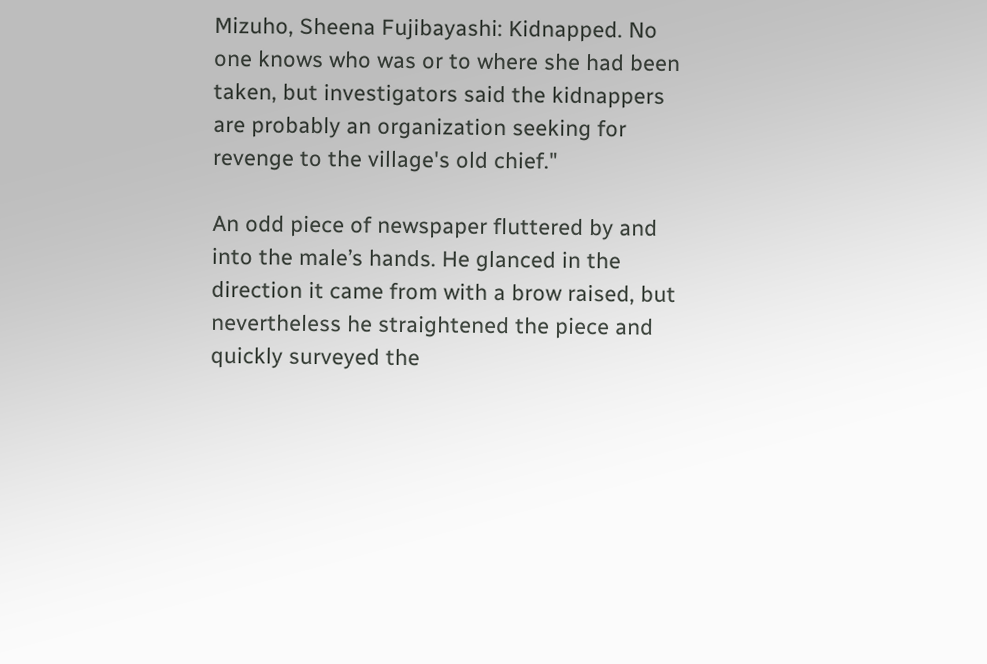Mizuho, Sheena Fujibayashi: Kidnapped. No one knows who was or to where she had been taken, but investigators said the kidnappers are probably an organization seeking for revenge to the village's old chief."

An odd piece of newspaper fluttered by and into the male’s hands. He glanced in the direction it came from with a brow raised, but nevertheless he straightened the piece and quickly surveyed the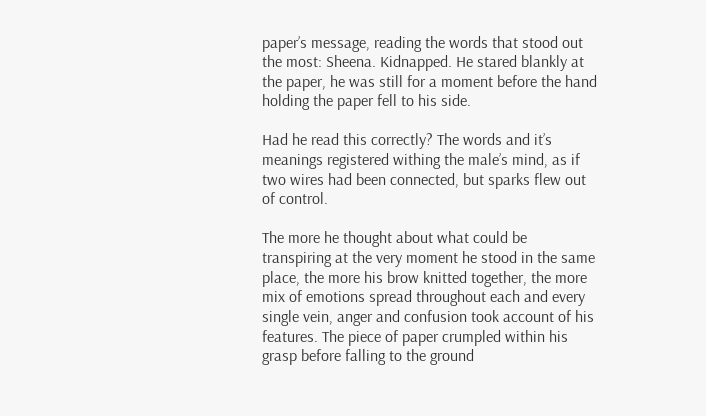paper’s message, reading the words that stood out the most: Sheena. Kidnapped. He stared blankly at the paper, he was still for a moment before the hand holding the paper fell to his side.

Had he read this correctly? The words and it’s meanings registered withing the male’s mind, as if two wires had been connected, but sparks flew out of control.

The more he thought about what could be transpiring at the very moment he stood in the same place, the more his brow knitted together, the more mix of emotions spread throughout each and every single vein, anger and confusion took account of his features. The piece of paper crumpled within his grasp before falling to the ground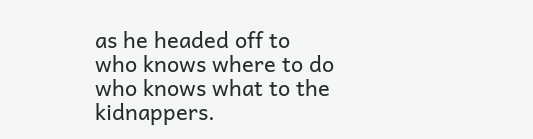as he headed off to who knows where to do who knows what to the kidnappers.